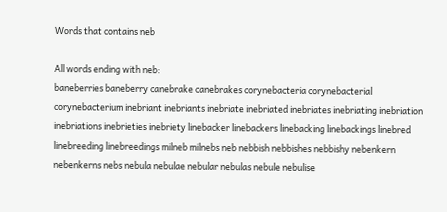Words that contains neb

All words ending with neb:
baneberries baneberry canebrake canebrakes corynebacteria corynebacterial corynebacterium inebriant inebriants inebriate inebriated inebriates inebriating inebriation inebriations inebrieties inebriety linebacker linebackers linebacking linebackings linebred linebreeding linebreedings milneb milnebs neb nebbish nebbishes nebbishy nebenkern nebenkerns nebs nebula nebulae nebular nebulas nebule nebulise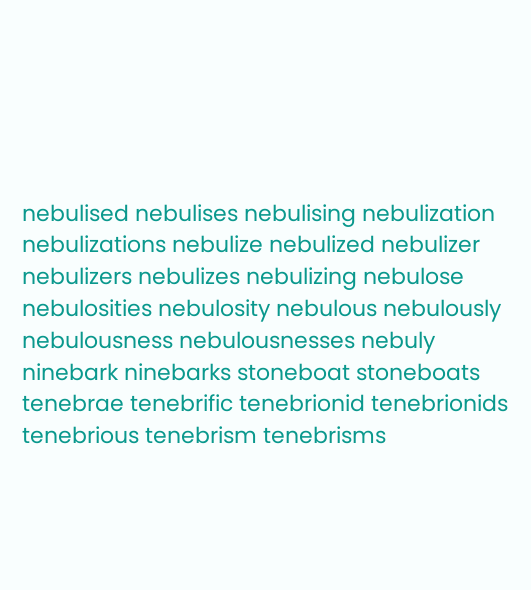nebulised nebulises nebulising nebulization nebulizations nebulize nebulized nebulizer nebulizers nebulizes nebulizing nebulose nebulosities nebulosity nebulous nebulously nebulousness nebulousnesses nebuly ninebark ninebarks stoneboat stoneboats tenebrae tenebrific tenebrionid tenebrionids tenebrious tenebrism tenebrisms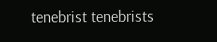tenebrist tenebrists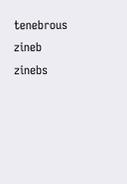tenebrous zineb zinebs